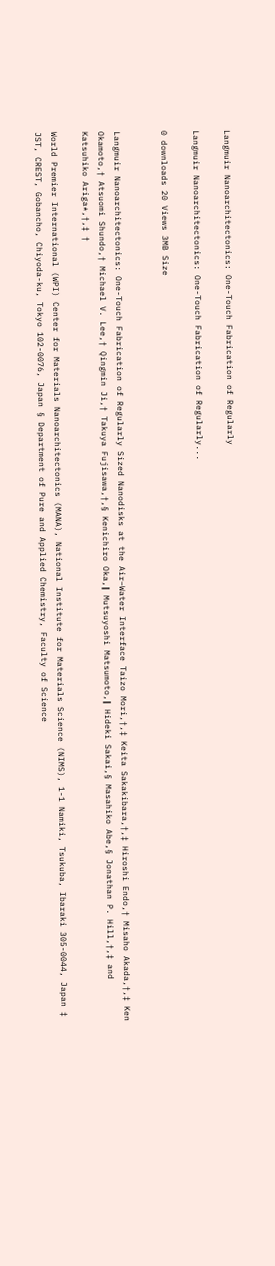Langmuir Nanoarchitectonics: One-Touch Fabrication of Regularly

Langmuir Nanoarchitectonics: One-Touch Fabrication of Regularly...

0 downloads 20 Views 3MB Size


Langmuir Nanoarchitectonics: One-Touch Fabrication of Regularly Sized Nanodisks at the Air−Water Interface Taizo Mori,†,‡ Keita Sakakibara,†,‡ Hiroshi Endo,† Misaho Akada,†,‡ Ken Okamoto,† Atsuomi Shundo,† Michael V. Lee,† Qingmin Ji,† Takuya Fujisawa,†,§ Kenichiro Oka,∥ Mutsuyoshi Matsumoto,∥ Hideki Sakai,§ Masahiko Abe,§ Jonathan P. Hill,†,‡ and Katsuhiko Ariga*,†,‡ †

World Premier International (WPI) Center for Materials Nanoarchitectonics (MANA), National Institute for Materials Science (NIMS), 1-1 Namiki, Tsukuba, Ibaraki 305-0044, Japan ‡ JST, CREST, Gobancho, Chiyoda-ku, Tokyo 102-0076, Japan § Department of Pure and Applied Chemistry, Faculty of Science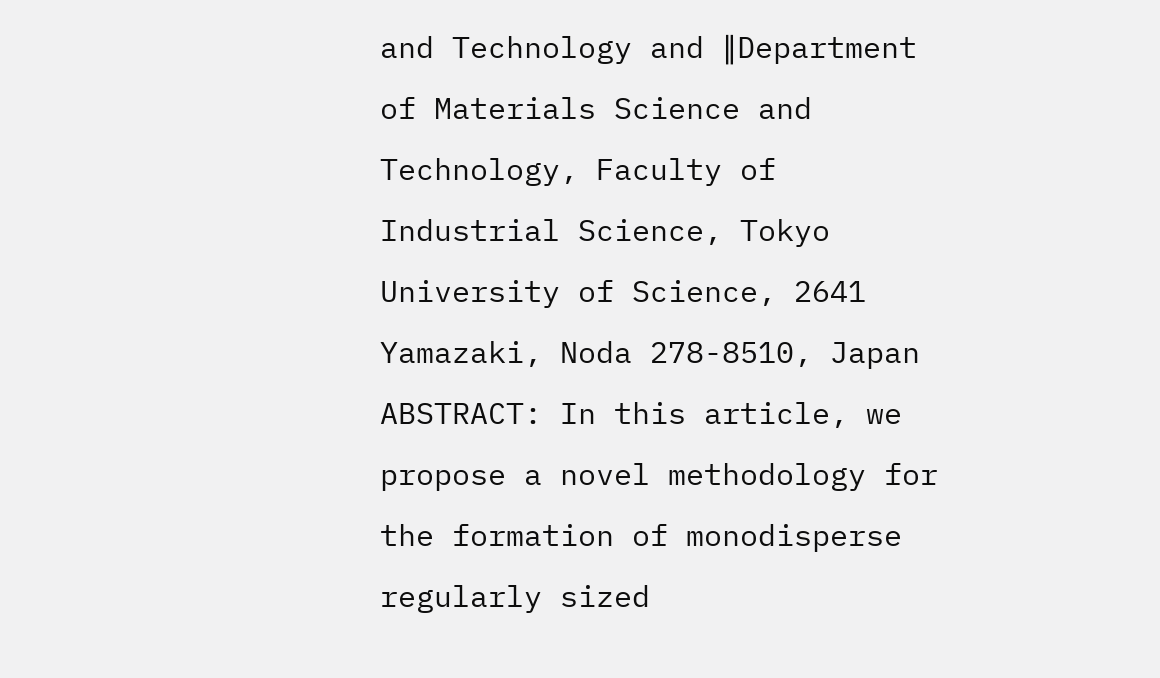and Technology and ∥Department of Materials Science and Technology, Faculty of Industrial Science, Tokyo University of Science, 2641 Yamazaki, Noda 278-8510, Japan ABSTRACT: In this article, we propose a novel methodology for the formation of monodisperse regularly sized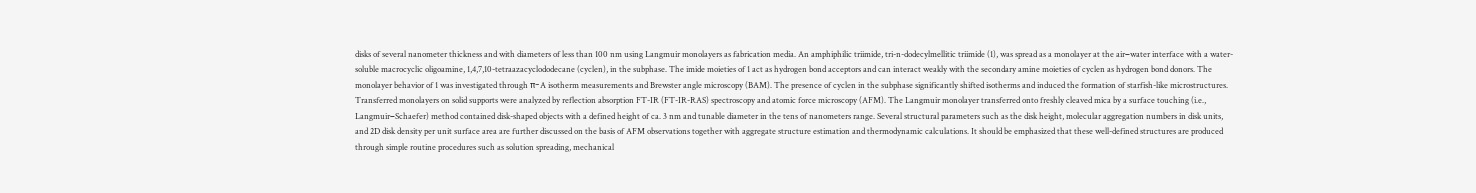disks of several nanometer thickness and with diameters of less than 100 nm using Langmuir monolayers as fabrication media. An amphiphilic triimide, tri-n-dodecylmellitic triimide (1), was spread as a monolayer at the air−water interface with a water-soluble macrocyclic oligoamine, 1,4,7,10-tetraazacyclododecane (cyclen), in the subphase. The imide moieties of 1 act as hydrogen bond acceptors and can interact weakly with the secondary amine moieties of cyclen as hydrogen bond donors. The monolayer behavior of 1 was investigated through π−A isotherm measurements and Brewster angle microscopy (BAM). The presence of cyclen in the subphase significantly shifted isotherms and induced the formation of starfish-like microstructures. Transferred monolayers on solid supports were analyzed by reflection absorption FT-IR (FT-IR-RAS) spectroscopy and atomic force microscopy (AFM). The Langmuir monolayer transferred onto freshly cleaved mica by a surface touching (i.e., Langmuir−Schaefer) method contained disk-shaped objects with a defined height of ca. 3 nm and tunable diameter in the tens of nanometers range. Several structural parameters such as the disk height, molecular aggregation numbers in disk units, and 2D disk density per unit surface area are further discussed on the basis of AFM observations together with aggregate structure estimation and thermodynamic calculations. It should be emphasized that these well-defined structures are produced through simple routine procedures such as solution spreading, mechanical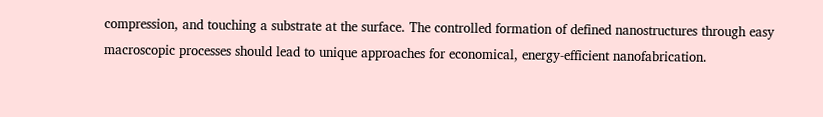compression, and touching a substrate at the surface. The controlled formation of defined nanostructures through easy macroscopic processes should lead to unique approaches for economical, energy-efficient nanofabrication.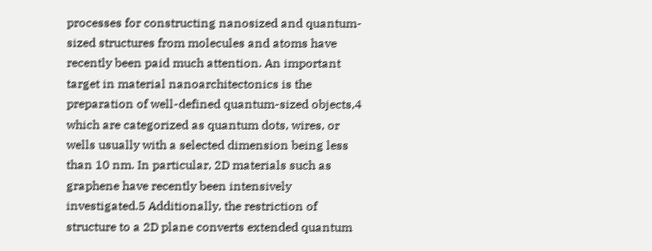processes for constructing nanosized and quantum-sized structures from molecules and atoms have recently been paid much attention. An important target in material nanoarchitectonics is the preparation of well-defined quantum-sized objects,4 which are categorized as quantum dots, wires, or wells usually with a selected dimension being less than 10 nm. In particular, 2D materials such as graphene have recently been intensively investigated.5 Additionally, the restriction of structure to a 2D plane converts extended quantum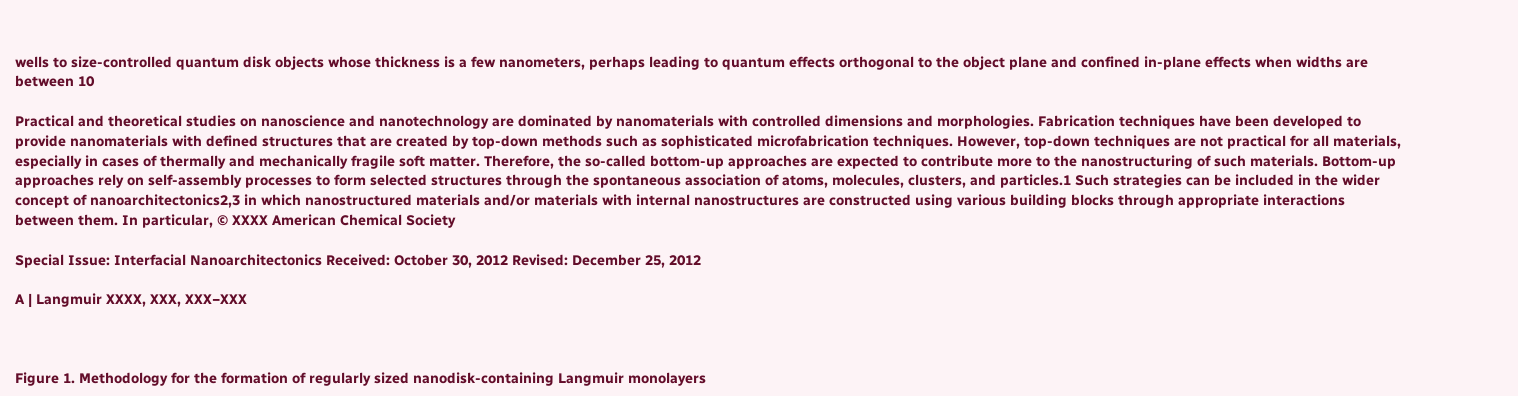wells to size-controlled quantum disk objects whose thickness is a few nanometers, perhaps leading to quantum effects orthogonal to the object plane and confined in-plane effects when widths are between 10

Practical and theoretical studies on nanoscience and nanotechnology are dominated by nanomaterials with controlled dimensions and morphologies. Fabrication techniques have been developed to provide nanomaterials with defined structures that are created by top-down methods such as sophisticated microfabrication techniques. However, top-down techniques are not practical for all materials, especially in cases of thermally and mechanically fragile soft matter. Therefore, the so-called bottom-up approaches are expected to contribute more to the nanostructuring of such materials. Bottom-up approaches rely on self-assembly processes to form selected structures through the spontaneous association of atoms, molecules, clusters, and particles.1 Such strategies can be included in the wider concept of nanoarchitectonics2,3 in which nanostructured materials and/or materials with internal nanostructures are constructed using various building blocks through appropriate interactions between them. In particular, © XXXX American Chemical Society

Special Issue: Interfacial Nanoarchitectonics Received: October 30, 2012 Revised: December 25, 2012

A | Langmuir XXXX, XXX, XXX−XXX



Figure 1. Methodology for the formation of regularly sized nanodisk-containing Langmuir monolayers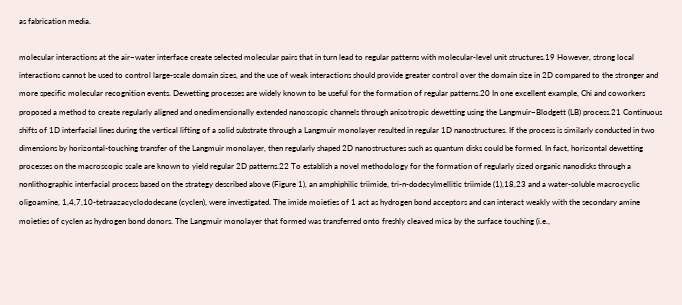as fabrication media.

molecular interactions at the air−water interface create selected molecular pairs that in turn lead to regular patterns with molecular-level unit structures.19 However, strong local interactions cannot be used to control large-scale domain sizes, and the use of weak interactions should provide greater control over the domain size in 2D compared to the stronger and more specific molecular recognition events. Dewetting processes are widely known to be useful for the formation of regular patterns.20 In one excellent example, Chi and coworkers proposed a method to create regularly aligned and onedimensionally extended nanoscopic channels through anisotropic dewetting using the Langmuir−Blodgett (LB) process.21 Continuous shifts of 1D interfacial lines during the vertical lifting of a solid substrate through a Langmuir monolayer resulted in regular 1D nanostructures. If the process is similarly conducted in two dimensions by horizontal-touching transfer of the Langmuir monolayer, then regularly shaped 2D nanostructures such as quantum disks could be formed. In fact, horizontal dewetting processes on the macroscopic scale are known to yield regular 2D patterns.22 To establish a novel methodology for the formation of regularly sized organic nanodisks through a nonlithographic interfacial process based on the strategy described above (Figure 1), an amphiphilic triimide, tri-n-dodecylmellitic triimide (1),18,23 and a water-soluble macrocyclic oligoamine, 1,4,7,10-tetraazacyclododecane (cyclen), were investigated. The imide moieties of 1 act as hydrogen bond acceptors and can interact weakly with the secondary amine moieties of cyclen as hydrogen bond donors. The Langmuir monolayer that formed was transferred onto freshly cleaved mica by the surface touching (i.e.,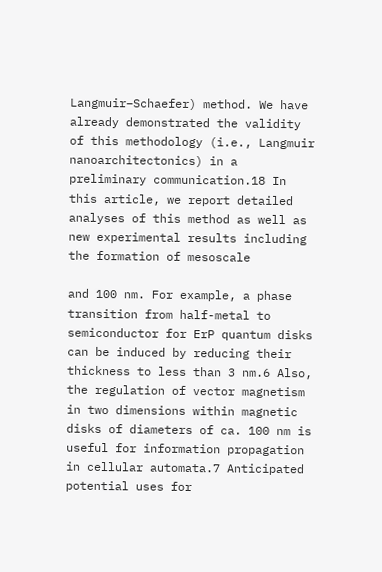Langmuir−Schaefer) method. We have already demonstrated the validity of this methodology (i.e., Langmuir nanoarchitectonics) in a preliminary communication.18 In this article, we report detailed analyses of this method as well as new experimental results including the formation of mesoscale

and 100 nm. For example, a phase transition from half-metal to semiconductor for ErP quantum disks can be induced by reducing their thickness to less than 3 nm.6 Also, the regulation of vector magnetism in two dimensions within magnetic disks of diameters of ca. 100 nm is useful for information propagation in cellular automata.7 Anticipated potential uses for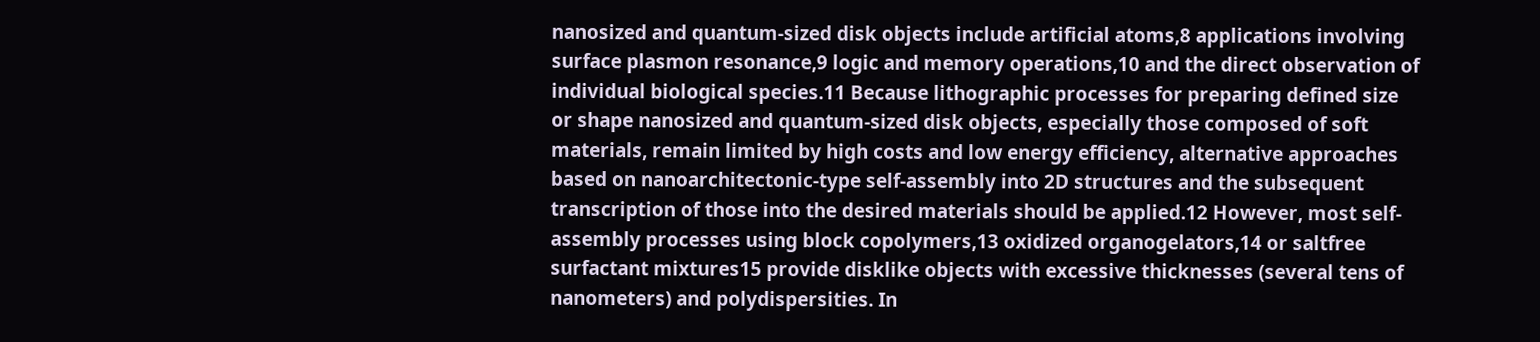nanosized and quantum-sized disk objects include artificial atoms,8 applications involving surface plasmon resonance,9 logic and memory operations,10 and the direct observation of individual biological species.11 Because lithographic processes for preparing defined size or shape nanosized and quantum-sized disk objects, especially those composed of soft materials, remain limited by high costs and low energy efficiency, alternative approaches based on nanoarchitectonic-type self-assembly into 2D structures and the subsequent transcription of those into the desired materials should be applied.12 However, most self-assembly processes using block copolymers,13 oxidized organogelators,14 or saltfree surfactant mixtures15 provide disklike objects with excessive thicknesses (several tens of nanometers) and polydispersities. In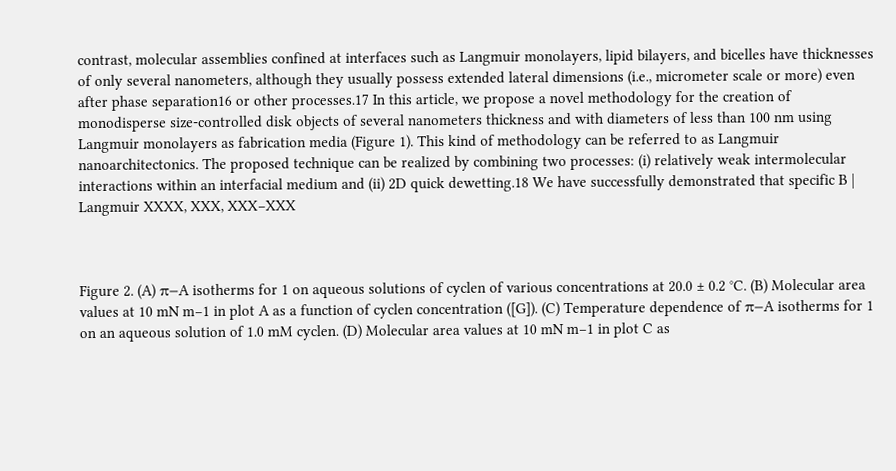contrast, molecular assemblies confined at interfaces such as Langmuir monolayers, lipid bilayers, and bicelles have thicknesses of only several nanometers, although they usually possess extended lateral dimensions (i.e., micrometer scale or more) even after phase separation16 or other processes.17 In this article, we propose a novel methodology for the creation of monodisperse size-controlled disk objects of several nanometers thickness and with diameters of less than 100 nm using Langmuir monolayers as fabrication media (Figure 1). This kind of methodology can be referred to as Langmuir nanoarchitectonics. The proposed technique can be realized by combining two processes: (i) relatively weak intermolecular interactions within an interfacial medium and (ii) 2D quick dewetting.18 We have successfully demonstrated that specific B | Langmuir XXXX, XXX, XXX−XXX



Figure 2. (A) π−A isotherms for 1 on aqueous solutions of cyclen of various concentrations at 20.0 ± 0.2 °C. (B) Molecular area values at 10 mN m−1 in plot A as a function of cyclen concentration ([G]). (C) Temperature dependence of π−A isotherms for 1 on an aqueous solution of 1.0 mM cyclen. (D) Molecular area values at 10 mN m−1 in plot C as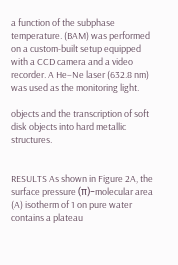a function of the subphase temperature. (BAM) was performed on a custom-built setup equipped with a CCD camera and a video recorder. A He−Ne laser (632.8 nm) was used as the monitoring light.

objects and the transcription of soft disk objects into hard metallic structures.


RESULTS As shown in Figure 2A, the surface pressure (π)−molecular area (A) isotherm of 1 on pure water contains a plateau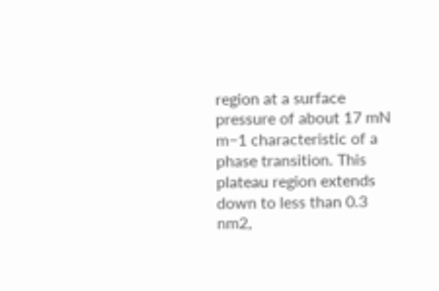region at a surface pressure of about 17 mN m−1 characteristic of a phase transition. This plateau region extends down to less than 0.3 nm2,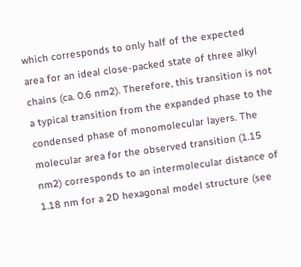which corresponds to only half of the expected area for an ideal close-packed state of three alkyl chains (ca. 0.6 nm2). Therefore, this transition is not a typical transition from the expanded phase to the condensed phase of monomolecular layers. The molecular area for the observed transition (1.15 nm2) corresponds to an intermolecular distance of 1.18 nm for a 2D hexagonal model structure (see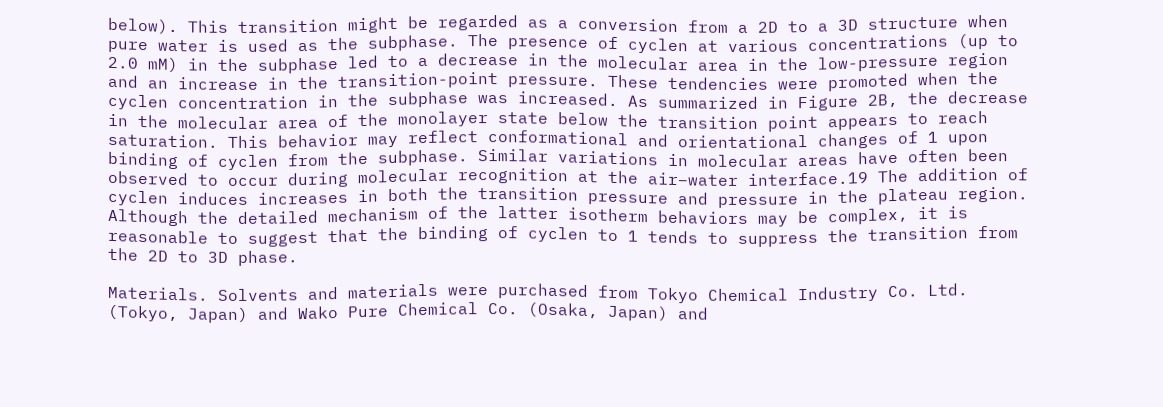below). This transition might be regarded as a conversion from a 2D to a 3D structure when pure water is used as the subphase. The presence of cyclen at various concentrations (up to 2.0 mM) in the subphase led to a decrease in the molecular area in the low-pressure region and an increase in the transition-point pressure. These tendencies were promoted when the cyclen concentration in the subphase was increased. As summarized in Figure 2B, the decrease in the molecular area of the monolayer state below the transition point appears to reach saturation. This behavior may reflect conformational and orientational changes of 1 upon binding of cyclen from the subphase. Similar variations in molecular areas have often been observed to occur during molecular recognition at the air−water interface.19 The addition of cyclen induces increases in both the transition pressure and pressure in the plateau region. Although the detailed mechanism of the latter isotherm behaviors may be complex, it is reasonable to suggest that the binding of cyclen to 1 tends to suppress the transition from the 2D to 3D phase.

Materials. Solvents and materials were purchased from Tokyo Chemical Industry Co. Ltd. (Tokyo, Japan) and Wako Pure Chemical Co. (Osaka, Japan) and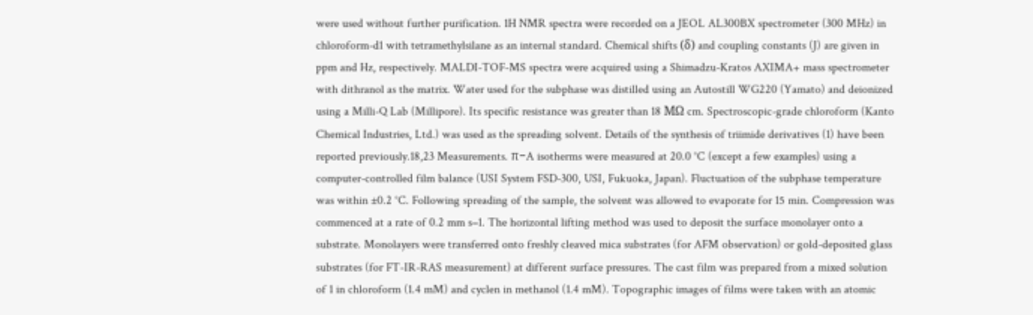were used without further purification. 1H NMR spectra were recorded on a JEOL AL300BX spectrometer (300 MHz) in chloroform-d1 with tetramethylsilane as an internal standard. Chemical shifts (δ) and coupling constants (J) are given in ppm and Hz, respectively. MALDI-TOF-MS spectra were acquired using a Shimadzu-Kratos AXIMA+ mass spectrometer with dithranol as the matrix. Water used for the subphase was distilled using an Autostill WG220 (Yamato) and deionized using a Milli-Q Lab (Millipore). Its specific resistance was greater than 18 MΩ cm. Spectroscopic-grade chloroform (Kanto Chemical Industries, Ltd.) was used as the spreading solvent. Details of the synthesis of triimide derivatives (1) have been reported previously.18,23 Measurements. π−A isotherms were measured at 20.0 °C (except a few examples) using a computer-controlled film balance (USI System FSD-300, USI, Fukuoka, Japan). Fluctuation of the subphase temperature was within ±0.2 °C. Following spreading of the sample, the solvent was allowed to evaporate for 15 min. Compression was commenced at a rate of 0.2 mm s−1. The horizontal lifting method was used to deposit the surface monolayer onto a substrate. Monolayers were transferred onto freshly cleaved mica substrates (for AFM observation) or gold-deposited glass substrates (for FT-IR-RAS measurement) at different surface pressures. The cast film was prepared from a mixed solution of 1 in chloroform (1.4 mM) and cyclen in methanol (1.4 mM). Topographic images of films were taken with an atomic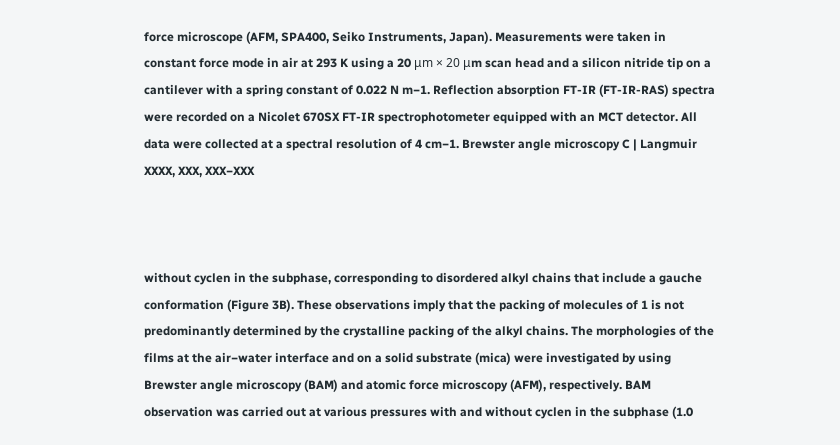force microscope (AFM, SPA400, Seiko Instruments, Japan). Measurements were taken in constant force mode in air at 293 K using a 20 μm × 20 μm scan head and a silicon nitride tip on a cantilever with a spring constant of 0.022 N m−1. Reflection absorption FT-IR (FT-IR-RAS) spectra were recorded on a Nicolet 670SX FT-IR spectrophotometer equipped with an MCT detector. All data were collected at a spectral resolution of 4 cm−1. Brewster angle microscopy C | Langmuir XXXX, XXX, XXX−XXX



without cyclen in the subphase, corresponding to disordered alkyl chains that include a gauche conformation (Figure 3B). These observations imply that the packing of molecules of 1 is not predominantly determined by the crystalline packing of the alkyl chains. The morphologies of the films at the air−water interface and on a solid substrate (mica) were investigated by using Brewster angle microscopy (BAM) and atomic force microscopy (AFM), respectively. BAM observation was carried out at various pressures with and without cyclen in the subphase (1.0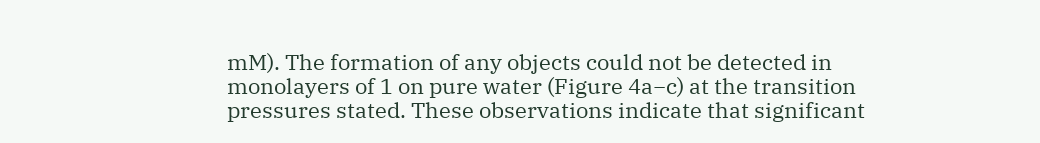mM). The formation of any objects could not be detected in monolayers of 1 on pure water (Figure 4a−c) at the transition pressures stated. These observations indicate that significant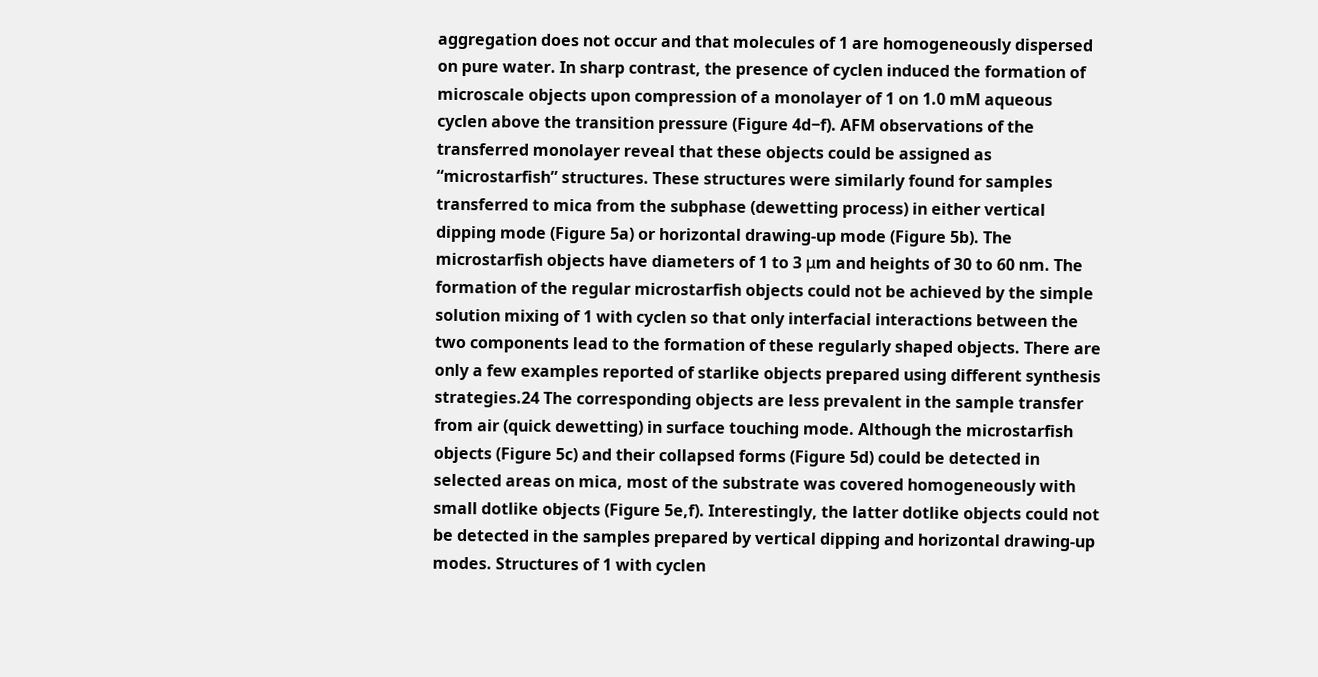aggregation does not occur and that molecules of 1 are homogeneously dispersed on pure water. In sharp contrast, the presence of cyclen induced the formation of microscale objects upon compression of a monolayer of 1 on 1.0 mM aqueous cyclen above the transition pressure (Figure 4d−f). AFM observations of the transferred monolayer reveal that these objects could be assigned as “microstarfish” structures. These structures were similarly found for samples transferred to mica from the subphase (dewetting process) in either vertical dipping mode (Figure 5a) or horizontal drawing-up mode (Figure 5b). The microstarfish objects have diameters of 1 to 3 μm and heights of 30 to 60 nm. The formation of the regular microstarfish objects could not be achieved by the simple solution mixing of 1 with cyclen so that only interfacial interactions between the two components lead to the formation of these regularly shaped objects. There are only a few examples reported of starlike objects prepared using different synthesis strategies.24 The corresponding objects are less prevalent in the sample transfer from air (quick dewetting) in surface touching mode. Although the microstarfish objects (Figure 5c) and their collapsed forms (Figure 5d) could be detected in selected areas on mica, most of the substrate was covered homogeneously with small dotlike objects (Figure 5e,f). Interestingly, the latter dotlike objects could not be detected in the samples prepared by vertical dipping and horizontal drawing-up modes. Structures of 1 with cyclen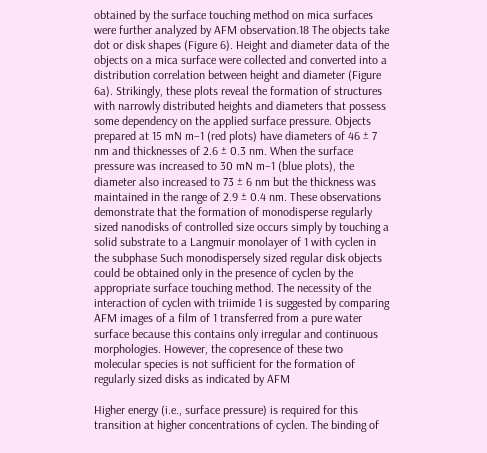obtained by the surface touching method on mica surfaces were further analyzed by AFM observation.18 The objects take dot or disk shapes (Figure 6). Height and diameter data of the objects on a mica surface were collected and converted into a distribution correlation between height and diameter (Figure 6a). Strikingly, these plots reveal the formation of structures with narrowly distributed heights and diameters that possess some dependency on the applied surface pressure. Objects prepared at 15 mN m−1 (red plots) have diameters of 46 ± 7 nm and thicknesses of 2.6 ± 0.3 nm. When the surface pressure was increased to 30 mN m−1 (blue plots), the diameter also increased to 73 ± 6 nm but the thickness was maintained in the range of 2.9 ± 0.4 nm. These observations demonstrate that the formation of monodisperse regularly sized nanodisks of controlled size occurs simply by touching a solid substrate to a Langmuir monolayer of 1 with cyclen in the subphase Such monodispersely sized regular disk objects could be obtained only in the presence of cyclen by the appropriate surface touching method. The necessity of the interaction of cyclen with triimide 1 is suggested by comparing AFM images of a film of 1 transferred from a pure water surface because this contains only irregular and continuous morphologies. However, the copresence of these two molecular species is not sufficient for the formation of regularly sized disks as indicated by AFM

Higher energy (i.e., surface pressure) is required for this transition at higher concentrations of cyclen. The binding of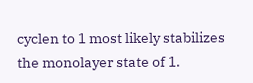cyclen to 1 most likely stabilizes the monolayer state of 1.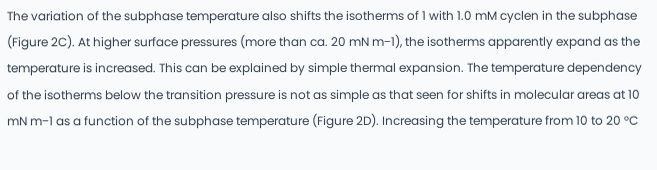The variation of the subphase temperature also shifts the isotherms of 1 with 1.0 mM cyclen in the subphase (Figure 2C). At higher surface pressures (more than ca. 20 mN m−1), the isotherms apparently expand as the temperature is increased. This can be explained by simple thermal expansion. The temperature dependency of the isotherms below the transition pressure is not as simple as that seen for shifts in molecular areas at 10 mN m−1 as a function of the subphase temperature (Figure 2D). Increasing the temperature from 10 to 20 °C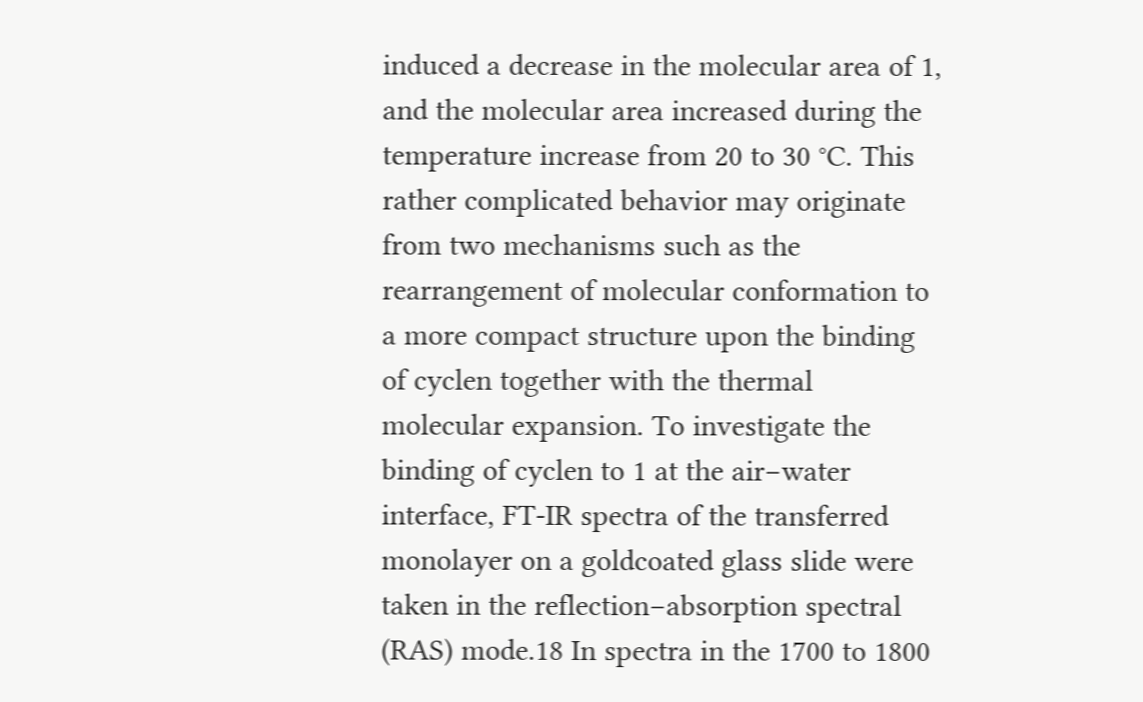induced a decrease in the molecular area of 1, and the molecular area increased during the temperature increase from 20 to 30 °C. This rather complicated behavior may originate from two mechanisms such as the rearrangement of molecular conformation to a more compact structure upon the binding of cyclen together with the thermal molecular expansion. To investigate the binding of cyclen to 1 at the air−water interface, FT-IR spectra of the transferred monolayer on a goldcoated glass slide were taken in the reflection−absorption spectral (RAS) mode.18 In spectra in the 1700 to 1800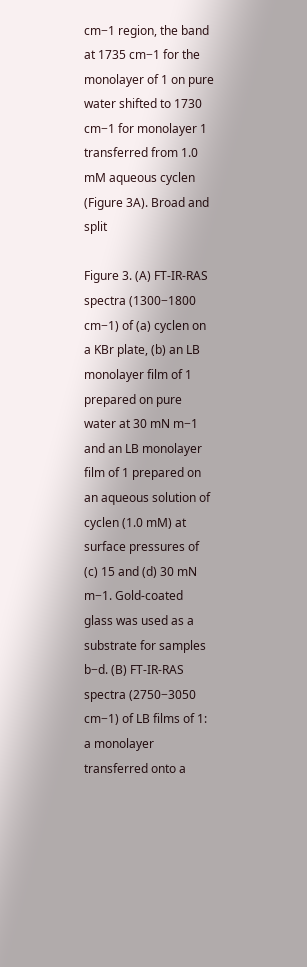cm−1 region, the band at 1735 cm−1 for the monolayer of 1 on pure water shifted to 1730 cm−1 for monolayer 1 transferred from 1.0 mM aqueous cyclen (Figure 3A). Broad and split

Figure 3. (A) FT-IR-RAS spectra (1300−1800 cm−1) of (a) cyclen on a KBr plate, (b) an LB monolayer film of 1 prepared on pure water at 30 mN m−1 and an LB monolayer film of 1 prepared on an aqueous solution of cyclen (1.0 mM) at surface pressures of (c) 15 and (d) 30 mN m−1. Gold-coated glass was used as a substrate for samples b−d. (B) FT-IR-RAS spectra (2750−3050 cm−1) of LB films of 1: a monolayer transferred onto a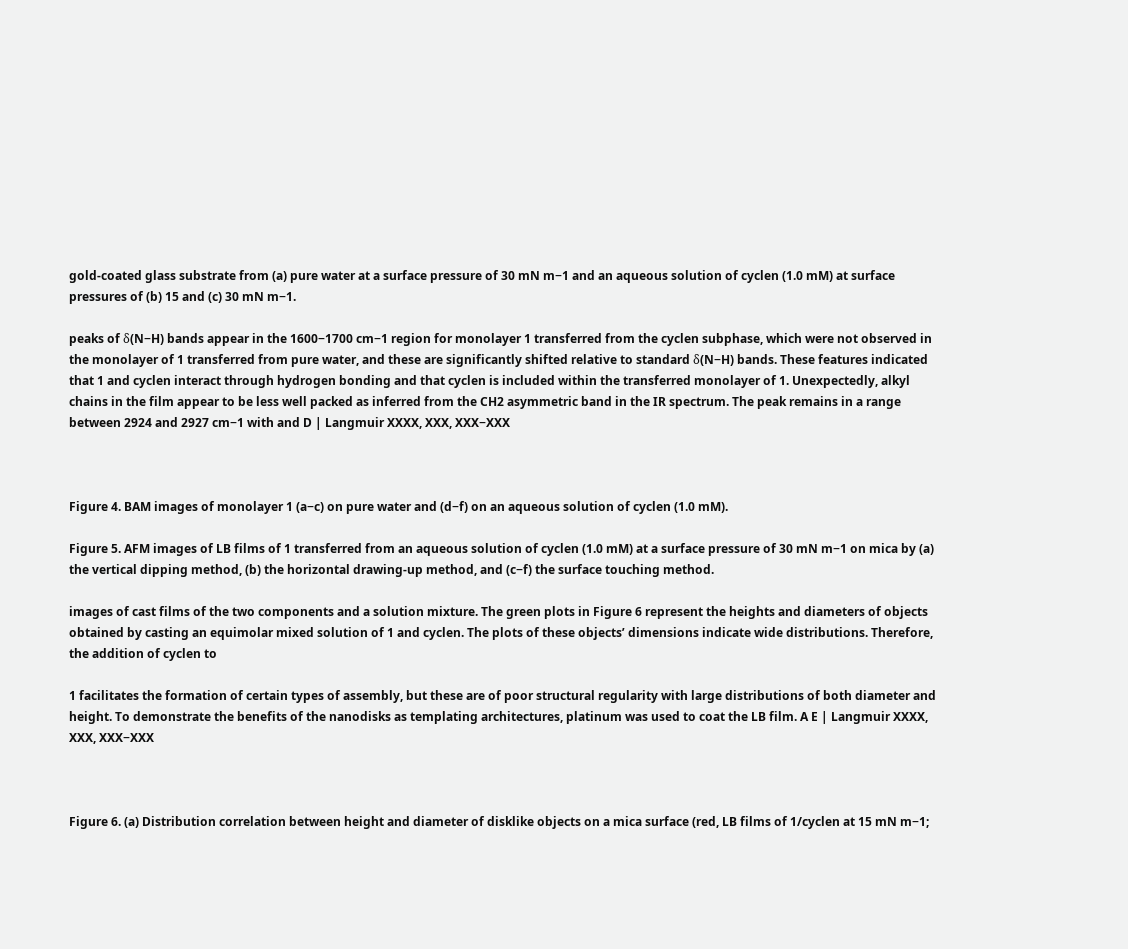gold-coated glass substrate from (a) pure water at a surface pressure of 30 mN m−1 and an aqueous solution of cyclen (1.0 mM) at surface pressures of (b) 15 and (c) 30 mN m−1.

peaks of δ(N−H) bands appear in the 1600−1700 cm−1 region for monolayer 1 transferred from the cyclen subphase, which were not observed in the monolayer of 1 transferred from pure water, and these are significantly shifted relative to standard δ(N−H) bands. These features indicated that 1 and cyclen interact through hydrogen bonding and that cyclen is included within the transferred monolayer of 1. Unexpectedly, alkyl chains in the film appear to be less well packed as inferred from the CH2 asymmetric band in the IR spectrum. The peak remains in a range between 2924 and 2927 cm−1 with and D | Langmuir XXXX, XXX, XXX−XXX



Figure 4. BAM images of monolayer 1 (a−c) on pure water and (d−f) on an aqueous solution of cyclen (1.0 mM).

Figure 5. AFM images of LB films of 1 transferred from an aqueous solution of cyclen (1.0 mM) at a surface pressure of 30 mN m−1 on mica by (a) the vertical dipping method, (b) the horizontal drawing-up method, and (c−f) the surface touching method.

images of cast films of the two components and a solution mixture. The green plots in Figure 6 represent the heights and diameters of objects obtained by casting an equimolar mixed solution of 1 and cyclen. The plots of these objects’ dimensions indicate wide distributions. Therefore, the addition of cyclen to

1 facilitates the formation of certain types of assembly, but these are of poor structural regularity with large distributions of both diameter and height. To demonstrate the benefits of the nanodisks as templating architectures, platinum was used to coat the LB film. A E | Langmuir XXXX, XXX, XXX−XXX



Figure 6. (a) Distribution correlation between height and diameter of disklike objects on a mica surface (red, LB films of 1/cyclen at 15 mN m−1;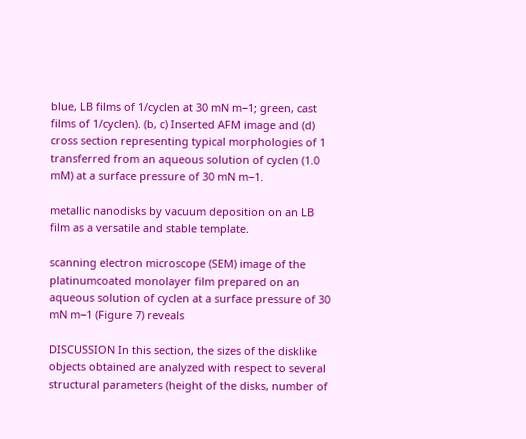blue, LB films of 1/cyclen at 30 mN m−1; green, cast films of 1/cyclen). (b, c) Inserted AFM image and (d) cross section representing typical morphologies of 1 transferred from an aqueous solution of cyclen (1.0 mM) at a surface pressure of 30 mN m−1.

metallic nanodisks by vacuum deposition on an LB film as a versatile and stable template.

scanning electron microscope (SEM) image of the platinumcoated monolayer film prepared on an aqueous solution of cyclen at a surface pressure of 30 mN m−1 (Figure 7) reveals

DISCUSSION In this section, the sizes of the disklike objects obtained are analyzed with respect to several structural parameters (height of the disks, number of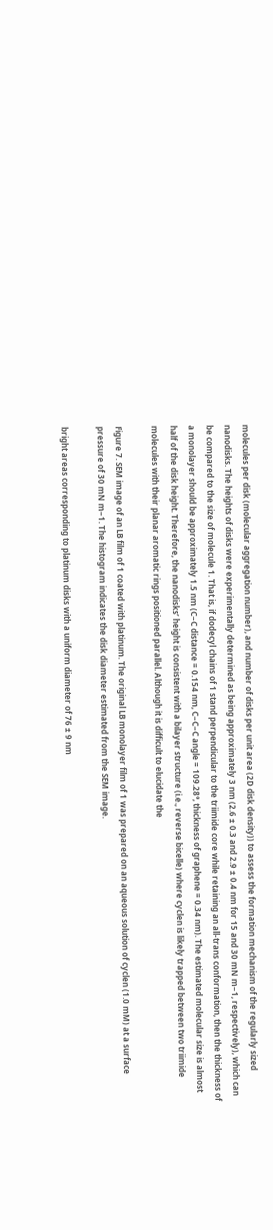molecules per disk (molecular aggregation number), and number of disks per unit area (2D disk density)) to assess the formation mechanism of the regularly sized nanodisks. The heights of disks were experimentally determined as being approximately 3 nm (2.6 ± 0.3 and 2.9 ± 0.4 nm for 15 and 30 mN m−1, respectively), which can be compared to the size of molecule 1. That is, if dodecyl chains of 1 stand perpendicular to the triimide core while retaining an all-trans conformation, then the thickness of a monolayer should be approximately 1.5 nm (C−C distance = 0.154 nm, C−C−C angle = 109.28°, thickness of graphene = 0.34 nm). The estimated molecular size is almost half of the disk height. Therefore, the nanodisks’ height is consistent with a bilayer structure (i.e., reverse bicelle) where cyclen is likely trapped between two triimide molecules with their planar aromatic rings positioned parallel. Although it is difficult to elucidate the

Figure 7. SEM image of an LB film of 1 coated with platinum. The original LB monolayer film of 1 was prepared on an aqueous solution of cyclen (1.0 mM) at a surface pressure of 30 mN m−1. The histogram indicates the disk diameter estimated from the SEM image.

bright areas corresponding to platinum disks with a uniform diameter of 76 ± 9 nm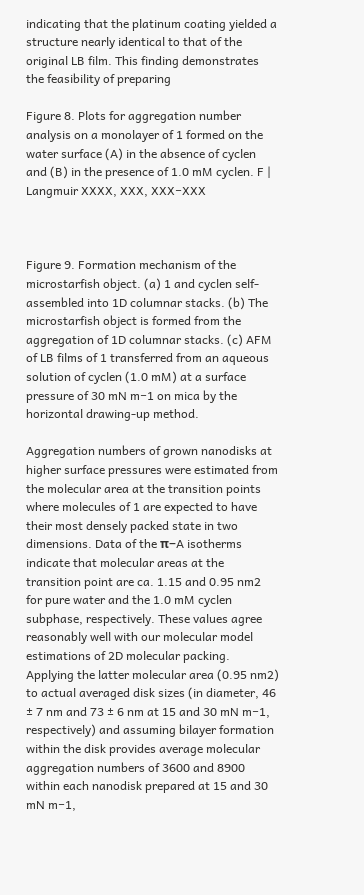indicating that the platinum coating yielded a structure nearly identical to that of the original LB film. This finding demonstrates the feasibility of preparing

Figure 8. Plots for aggregation number analysis on a monolayer of 1 formed on the water surface (A) in the absence of cyclen and (B) in the presence of 1.0 mM cyclen. F | Langmuir XXXX, XXX, XXX−XXX



Figure 9. Formation mechanism of the microstarfish object. (a) 1 and cyclen self-assembled into 1D columnar stacks. (b) The microstarfish object is formed from the aggregation of 1D columnar stacks. (c) AFM of LB films of 1 transferred from an aqueous solution of cyclen (1.0 mM) at a surface pressure of 30 mN m−1 on mica by the horizontal drawing-up method.

Aggregation numbers of grown nanodisks at higher surface pressures were estimated from the molecular area at the transition points where molecules of 1 are expected to have their most densely packed state in two dimensions. Data of the π−A isotherms indicate that molecular areas at the transition point are ca. 1.15 and 0.95 nm2 for pure water and the 1.0 mM cyclen subphase, respectively. These values agree reasonably well with our molecular model estimations of 2D molecular packing. Applying the latter molecular area (0.95 nm2) to actual averaged disk sizes (in diameter, 46 ± 7 nm and 73 ± 6 nm at 15 and 30 mN m−1, respectively) and assuming bilayer formation within the disk provides average molecular aggregation numbers of 3600 and 8900 within each nanodisk prepared at 15 and 30 mN m−1,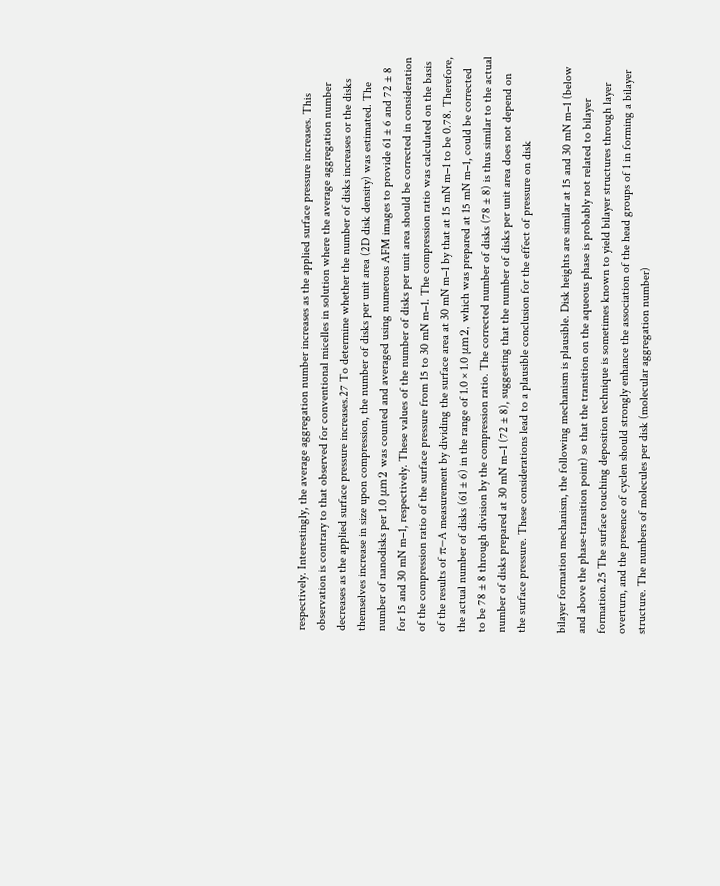respectively. Interestingly, the average aggregation number increases as the applied surface pressure increases. This observation is contrary to that observed for conventional micelles in solution where the average aggregation number decreases as the applied surface pressure increases.27 To determine whether the number of disks increases or the disks themselves increase in size upon compression, the number of disks per unit area (2D disk density) was estimated. The number of nanodisks per 1.0 μm2 was counted and averaged using numerous AFM images to provide 61 ± 6 and 72 ± 8 for 15 and 30 mN m−1, respectively. These values of the number of disks per unit area should be corrected in consideration of the compression ratio of the surface pressure from 15 to 30 mN m−1. The compression ratio was calculated on the basis of the results of π−A measurement by dividing the surface area at 30 mN m−1 by that at 15 mN m−1 to be 0.78. Therefore, the actual number of disks (61 ± 6) in the range of 1.0 × 1.0 μm2, which was prepared at 15 mN m−1, could be corrected to be 78 ± 8 through division by the compression ratio. The corrected number of disks (78 ± 8) is thus similar to the actual number of disks prepared at 30 mN m−1 (72 ± 8), suggesting that the number of disks per unit area does not depend on the surface pressure. These considerations lead to a plausible conclusion for the effect of pressure on disk

bilayer formation mechanism, the following mechanism is plausible. Disk heights are similar at 15 and 30 mN m−1 (below and above the phase-transition point) so that the transition on the aqueous phase is probably not related to bilayer formation.25 The surface touching deposition technique is sometimes known to yield bilayer structures through layer overturn, and the presence of cyclen should strongly enhance the association of the head groups of 1 in forming a bilayer structure. The numbers of molecules per disk (molecular aggregation number)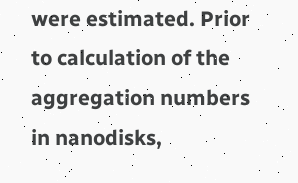were estimated. Prior to calculation of the aggregation numbers in nanodisks,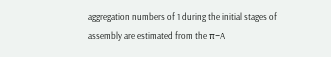aggregation numbers of 1 during the initial stages of assembly are estimated from the π−A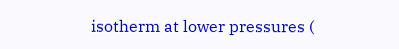isotherm at lower pressures (